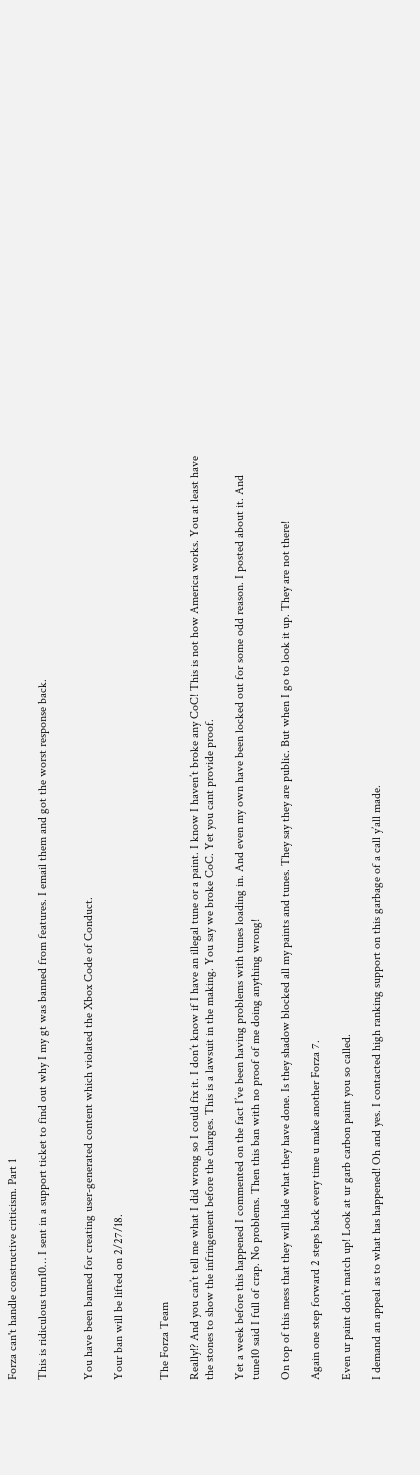Forza can't handle constructive criticism. Part 1

This is ridiculous turn10… I sent in a support ticket to find out why I my gt was banned from features. I email them and got the worst response back.


You have been banned for creating user-generated content which violated the Xbox Code of Conduct.

Your ban will be lifted on 2/27/18.


The Forza Team

Really!? And you can’t tell me what I did wrong so I could fix it. I don’t know if I have an illegal tune or a paint. I know I haven’t broke any CoC! This is not how America works. You at least have the stones to show the infringement before the charges. This is a lawsuit in the making. You say we broke CoC. Yet you cant provide proof.

Yet a week before this happened I commented on the fact I’ve been having problems with tunes loading in. And even my own have been locked out for some odd reason. I posted about it. And tune10 said I full of crap. No problems. Then this ban with no proof of me doing anything wrong!

On top of this mess that they will hide what they have done. Is they shadow blocked all my paints and tunes. They say they are public. But when I go to look it up. They are not there!

Again one step forward 2 steps back every time u make another Forza 7.

Even ur paint don’t match up! Look at ur garb carbon paint you so called.

I demand an appeal as to what has happened! Oh and yes. I contacted high ranking support on this garbage of a call y’all made.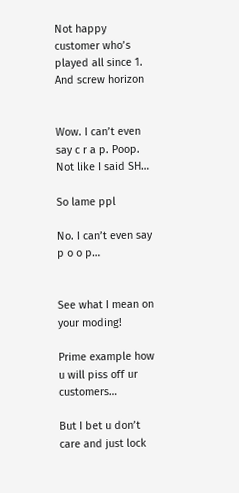Not happy customer who’s played all since 1. And screw horizon


Wow. I can’t even say c r a p. Poop. Not like I said SH…

So lame ppl

No. I can’t even say p o o p…


See what I mean on your moding!

Prime example how u will piss off ur customers…

But I bet u don’t care and just lock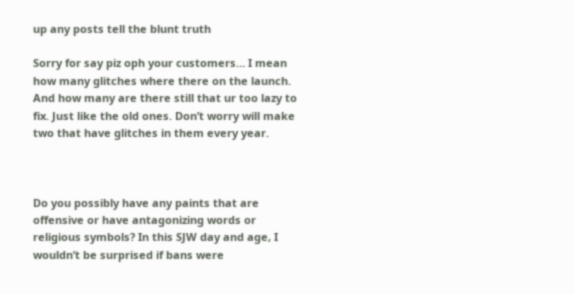up any posts tell the blunt truth

Sorry for say piz oph your customers… I mean how many glitches where there on the launch. And how many are there still that ur too lazy to fix. Just like the old ones. Don’t worry will make two that have glitches in them every year.



Do you possibly have any paints that are offensive or have antagonizing words or religious symbols? In this SJW day and age, I wouldn’t be surprised if bans were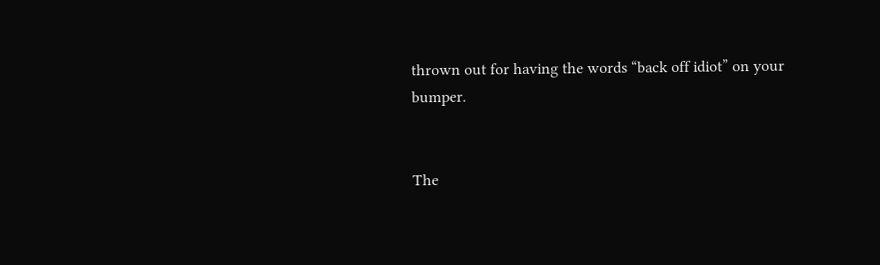thrown out for having the words “back off idiot” on your bumper.


The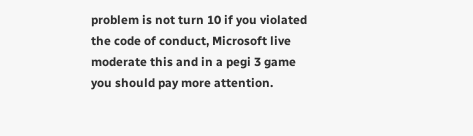problem is not turn 10 if you violated the code of conduct, Microsoft live moderate this and in a pegi 3 game you should pay more attention.